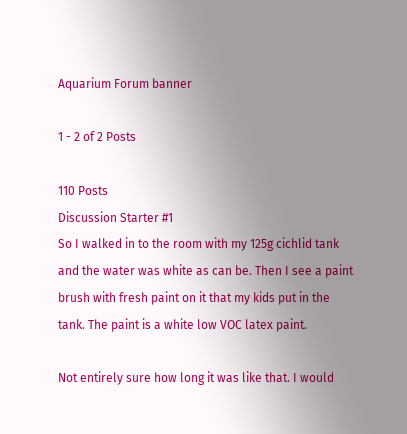Aquarium Forum banner

1 - 2 of 2 Posts

110 Posts
Discussion Starter #1
So I walked in to the room with my 125g cichlid tank and the water was white as can be. Then I see a paint brush with fresh paint on it that my kids put in the tank. The paint is a white low VOC latex paint.

Not entirely sure how long it was like that. I would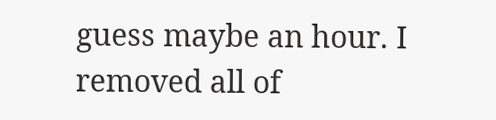guess maybe an hour. I removed all of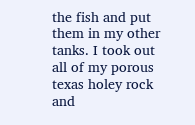the fish and put them in my other tanks. I took out all of my porous texas holey rock and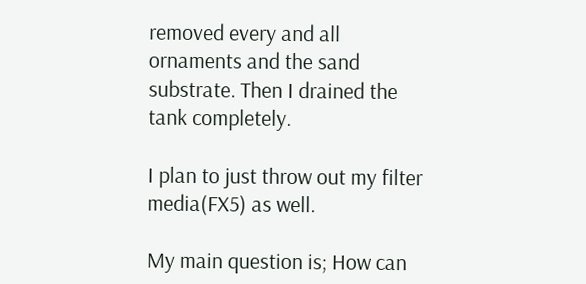removed every and all ornaments and the sand substrate. Then I drained the tank completely.

I plan to just throw out my filter media(FX5) as well.

My main question is; How can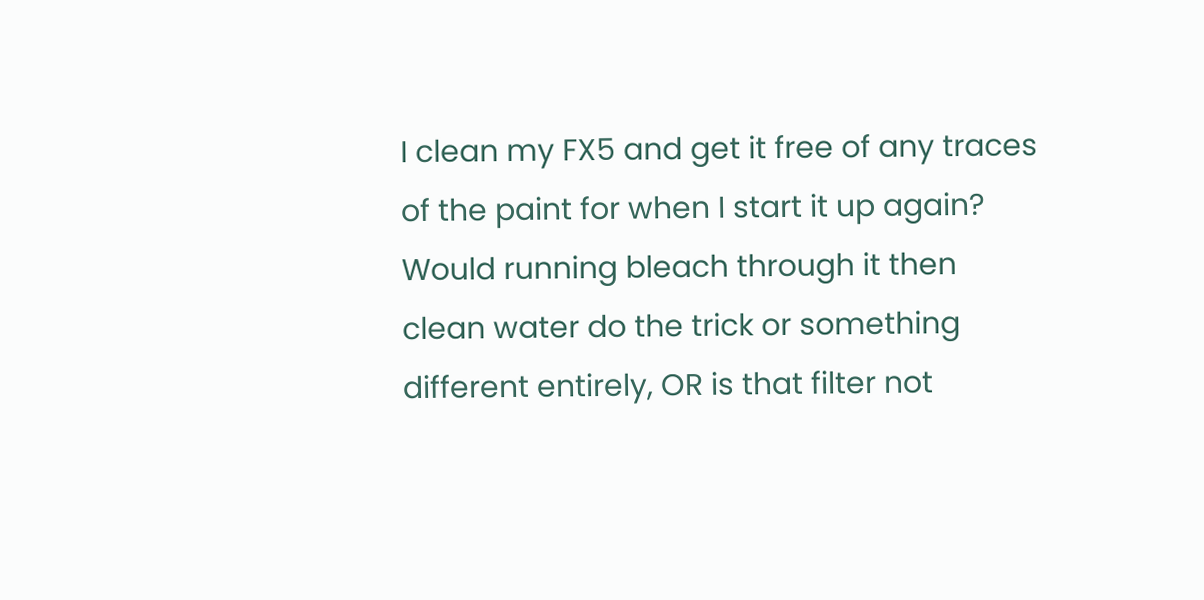I clean my FX5 and get it free of any traces of the paint for when I start it up again? Would running bleach through it then clean water do the trick or something different entirely, OR is that filter not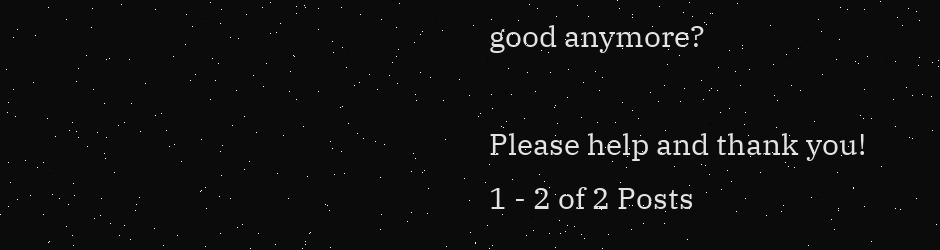good anymore?

Please help and thank you!
1 - 2 of 2 Posts